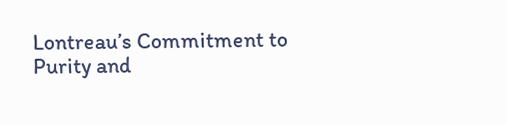Lontreau’s Commitment to Purity and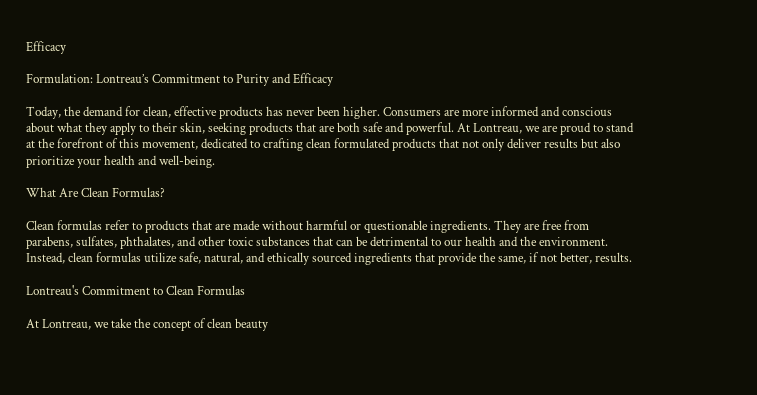Efficacy

Formulation: Lontreau’s Commitment to Purity and Efficacy

Today, the demand for clean, effective products has never been higher. Consumers are more informed and conscious about what they apply to their skin, seeking products that are both safe and powerful. At Lontreau, we are proud to stand at the forefront of this movement, dedicated to crafting clean formulated products that not only deliver results but also prioritize your health and well-being.

What Are Clean Formulas?

Clean formulas refer to products that are made without harmful or questionable ingredients. They are free from parabens, sulfates, phthalates, and other toxic substances that can be detrimental to our health and the environment. Instead, clean formulas utilize safe, natural, and ethically sourced ingredients that provide the same, if not better, results.

Lontreau's Commitment to Clean Formulas

At Lontreau, we take the concept of clean beauty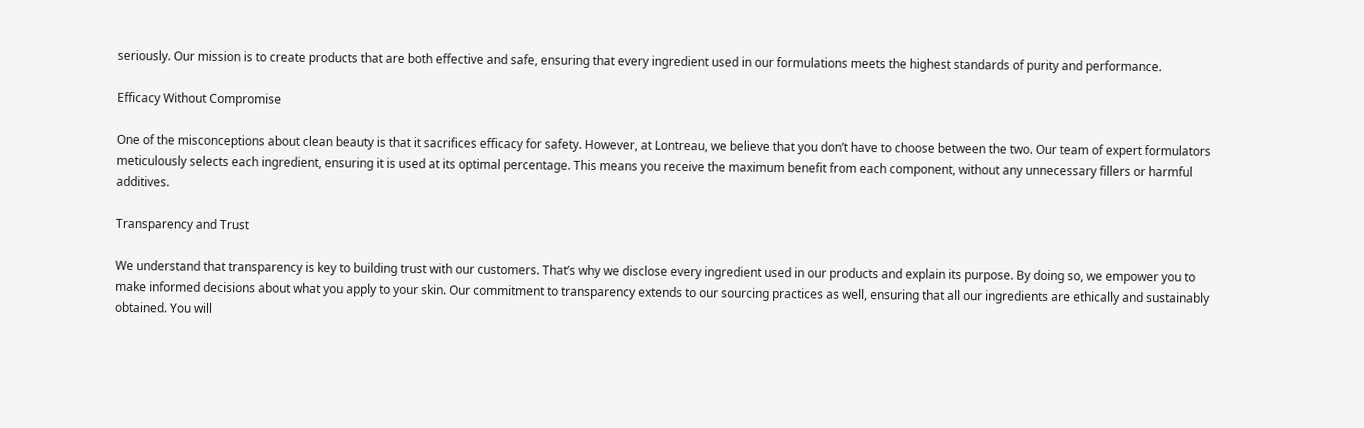seriously. Our mission is to create products that are both effective and safe, ensuring that every ingredient used in our formulations meets the highest standards of purity and performance.

Efficacy Without Compromise

One of the misconceptions about clean beauty is that it sacrifices efficacy for safety. However, at Lontreau, we believe that you don’t have to choose between the two. Our team of expert formulators meticulously selects each ingredient, ensuring it is used at its optimal percentage. This means you receive the maximum benefit from each component, without any unnecessary fillers or harmful additives.

Transparency and Trust

We understand that transparency is key to building trust with our customers. That’s why we disclose every ingredient used in our products and explain its purpose. By doing so, we empower you to make informed decisions about what you apply to your skin. Our commitment to transparency extends to our sourcing practices as well, ensuring that all our ingredients are ethically and sustainably obtained. You will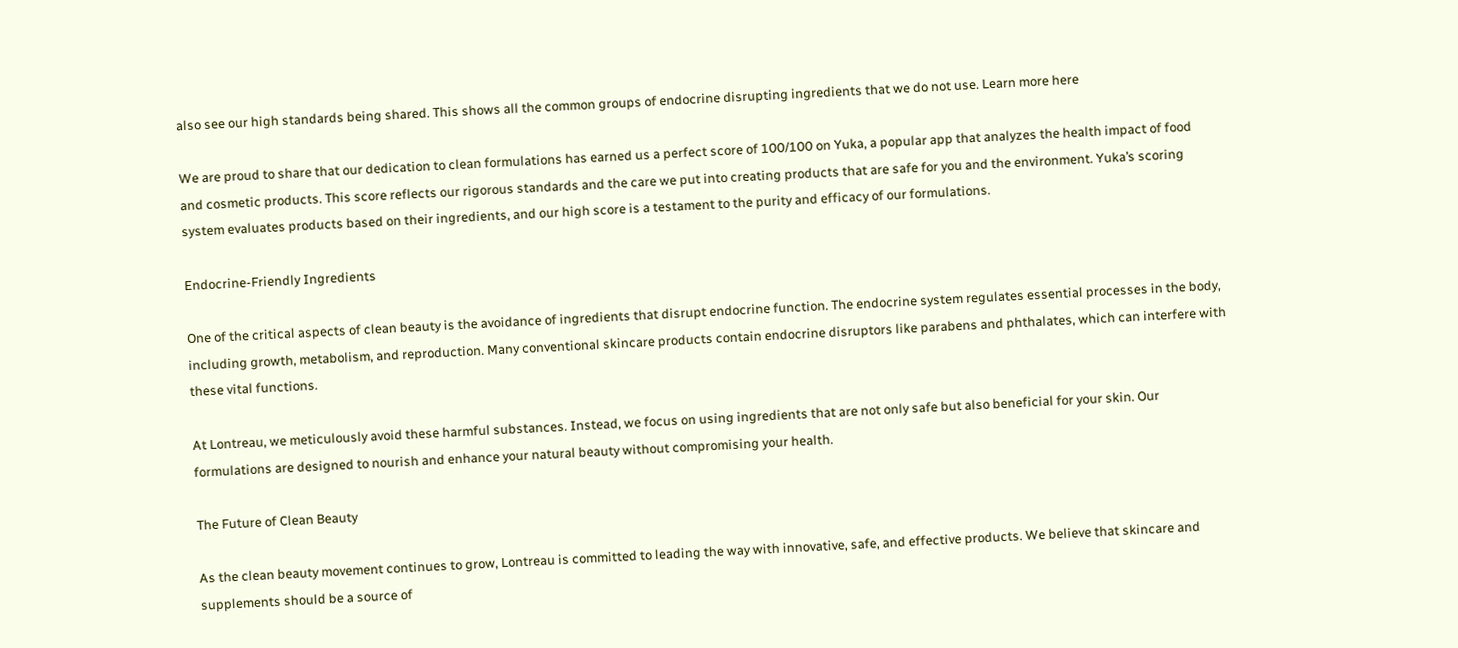also see our high standards being shared. This shows all the common groups of endocrine disrupting ingredients that we do not use. Learn more here

We are proud to share that our dedication to clean formulations has earned us a perfect score of 100/100 on Yuka, a popular app that analyzes the health impact of food and cosmetic products. This score reflects our rigorous standards and the care we put into creating products that are safe for you and the environment. Yuka’s scoring system evaluates products based on their ingredients, and our high score is a testament to the purity and efficacy of our formulations.

Endocrine-Friendly Ingredients

One of the critical aspects of clean beauty is the avoidance of ingredients that disrupt endocrine function. The endocrine system regulates essential processes in the body, including growth, metabolism, and reproduction. Many conventional skincare products contain endocrine disruptors like parabens and phthalates, which can interfere with these vital functions.

At Lontreau, we meticulously avoid these harmful substances. Instead, we focus on using ingredients that are not only safe but also beneficial for your skin. Our formulations are designed to nourish and enhance your natural beauty without compromising your health.

The Future of Clean Beauty

As the clean beauty movement continues to grow, Lontreau is committed to leading the way with innovative, safe, and effective products. We believe that skincare and supplements should be a source of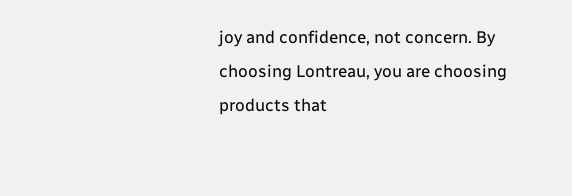joy and confidence, not concern. By choosing Lontreau, you are choosing products that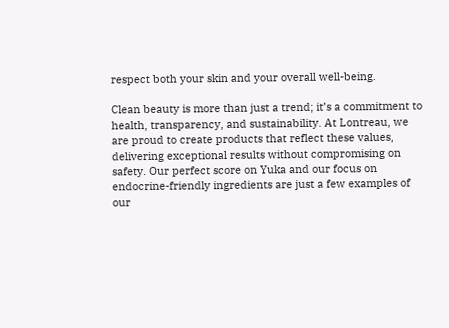respect both your skin and your overall well-being.

Clean beauty is more than just a trend; it’s a commitment to health, transparency, and sustainability. At Lontreau, we are proud to create products that reflect these values, delivering exceptional results without compromising on safety. Our perfect score on Yuka and our focus on endocrine-friendly ingredients are just a few examples of our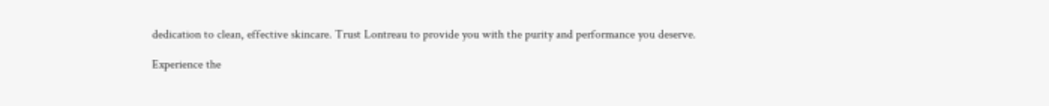dedication to clean, effective skincare. Trust Lontreau to provide you with the purity and performance you deserve.

Experience the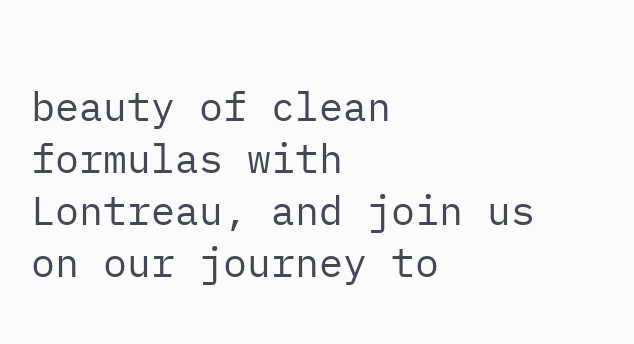beauty of clean formulas with Lontreau, and join us on our journey to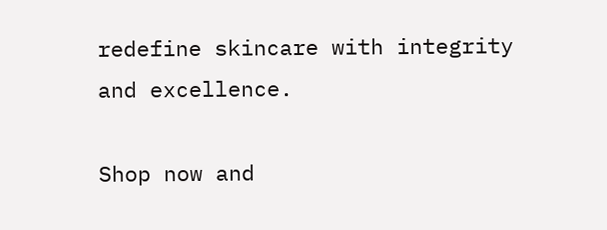redefine skincare with integrity and excellence.

Shop now and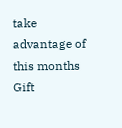take advantage of this months Gift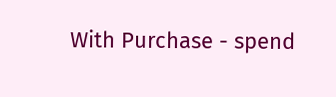With Purchase - spend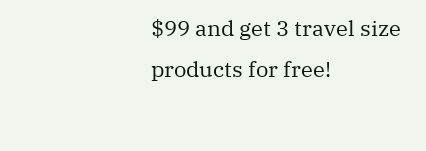$99 and get 3 travel size products for free!